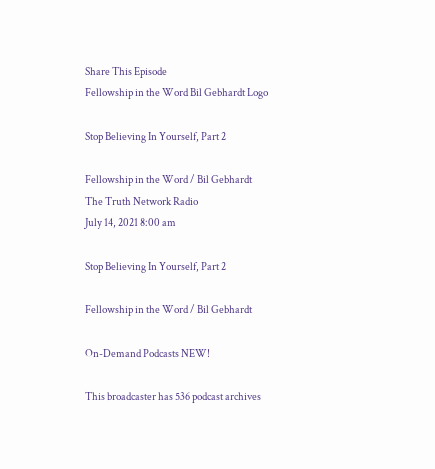Share This Episode
Fellowship in the Word Bil Gebhardt Logo

Stop Believing In Yourself, Part 2

Fellowship in the Word / Bil Gebhardt
The Truth Network Radio
July 14, 2021 8:00 am

Stop Believing In Yourself, Part 2

Fellowship in the Word / Bil Gebhardt

On-Demand Podcasts NEW!

This broadcaster has 536 podcast archives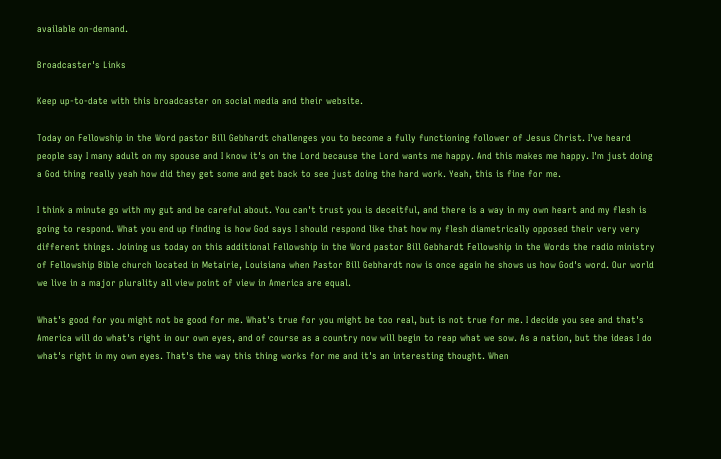available on-demand.

Broadcaster's Links

Keep up-to-date with this broadcaster on social media and their website.

Today on Fellowship in the Word pastor Bill Gebhardt challenges you to become a fully functioning follower of Jesus Christ. I've heard people say I many adult on my spouse and I know it's on the Lord because the Lord wants me happy. And this makes me happy. I'm just doing a God thing really yeah how did they get some and get back to see just doing the hard work. Yeah, this is fine for me.

I think a minute go with my gut and be careful about. You can't trust you is deceitful, and there is a way in my own heart and my flesh is going to respond. What you end up finding is how God says I should respond like that how my flesh diametrically opposed their very very different things. Joining us today on this additional Fellowship in the Word pastor Bill Gebhardt Fellowship in the Words the radio ministry of Fellowship Bible church located in Metairie, Louisiana when Pastor Bill Gebhardt now is once again he shows us how God's word. Our world we live in a major plurality all view point of view in America are equal.

What's good for you might not be good for me. What's true for you might be too real, but is not true for me. I decide you see and that's America will do what's right in our own eyes, and of course as a country now will begin to reap what we sow. As a nation, but the ideas I do what's right in my own eyes. That's the way this thing works for me and it's an interesting thought. When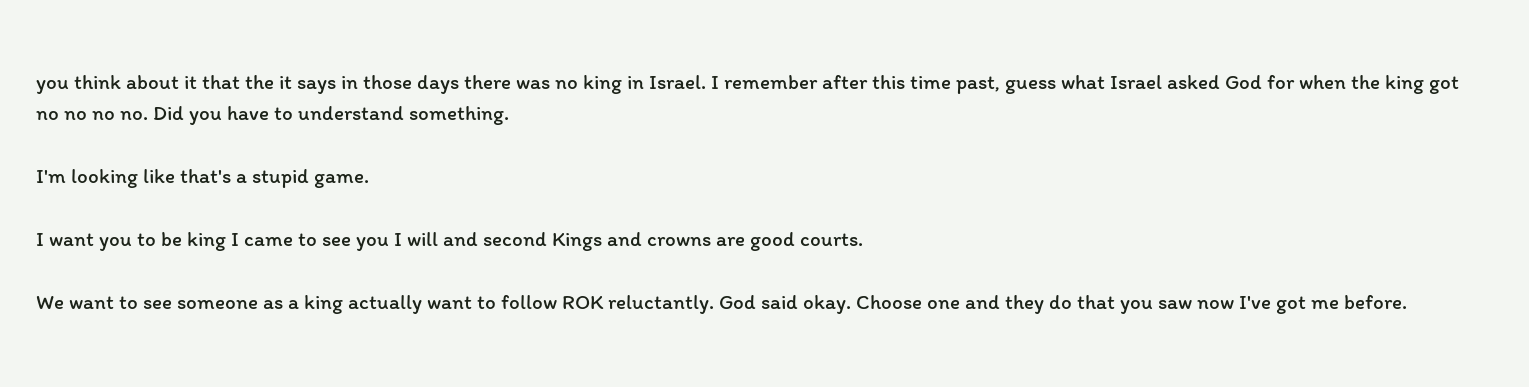you think about it that the it says in those days there was no king in Israel. I remember after this time past, guess what Israel asked God for when the king got no no no no. Did you have to understand something.

I'm looking like that's a stupid game.

I want you to be king I came to see you I will and second Kings and crowns are good courts.

We want to see someone as a king actually want to follow ROK reluctantly. God said okay. Choose one and they do that you saw now I've got me before.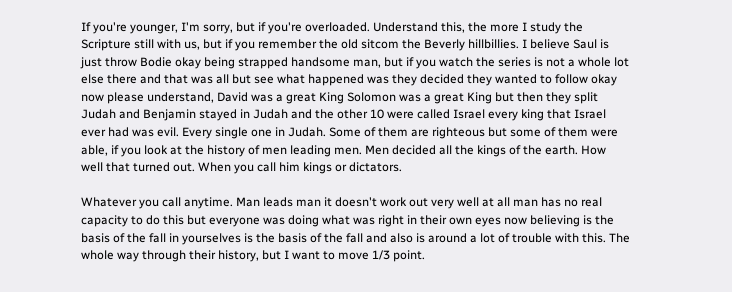If you're younger, I'm sorry, but if you're overloaded. Understand this, the more I study the Scripture still with us, but if you remember the old sitcom the Beverly hillbillies. I believe Saul is just throw Bodie okay being strapped handsome man, but if you watch the series is not a whole lot else there and that was all but see what happened was they decided they wanted to follow okay now please understand, David was a great King Solomon was a great King but then they split Judah and Benjamin stayed in Judah and the other 10 were called Israel every king that Israel ever had was evil. Every single one in Judah. Some of them are righteous but some of them were able, if you look at the history of men leading men. Men decided all the kings of the earth. How well that turned out. When you call him kings or dictators.

Whatever you call anytime. Man leads man it doesn't work out very well at all man has no real capacity to do this but everyone was doing what was right in their own eyes now believing is the basis of the fall in yourselves is the basis of the fall and also is around a lot of trouble with this. The whole way through their history, but I want to move 1/3 point.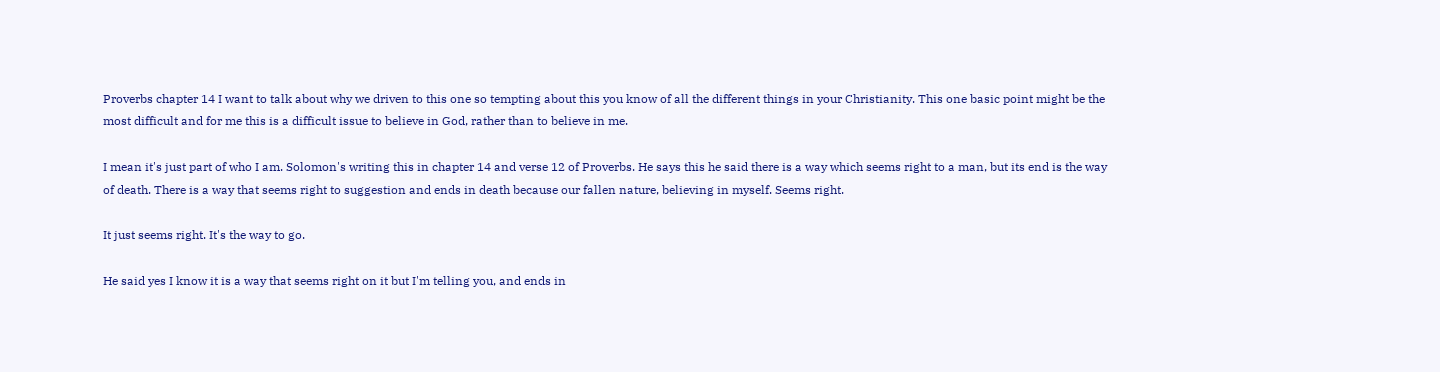Proverbs chapter 14 I want to talk about why we driven to this one so tempting about this you know of all the different things in your Christianity. This one basic point might be the most difficult and for me this is a difficult issue to believe in God, rather than to believe in me.

I mean it's just part of who I am. Solomon's writing this in chapter 14 and verse 12 of Proverbs. He says this he said there is a way which seems right to a man, but its end is the way of death. There is a way that seems right to suggestion and ends in death because our fallen nature, believing in myself. Seems right.

It just seems right. It's the way to go.

He said yes I know it is a way that seems right on it but I'm telling you, and ends in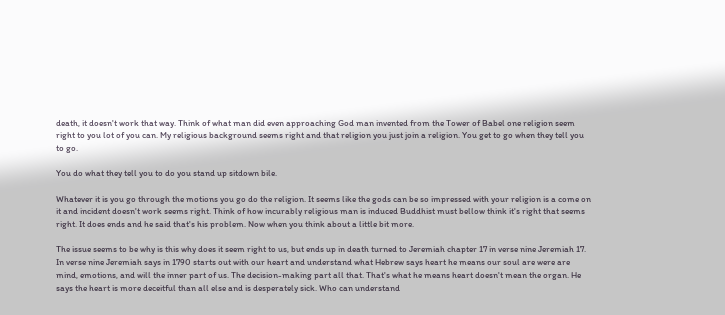death, it doesn't work that way. Think of what man did even approaching God man invented from the Tower of Babel one religion seem right to you lot of you can. My religious background seems right and that religion you just join a religion. You get to go when they tell you to go.

You do what they tell you to do you stand up sitdown bile.

Whatever it is you go through the motions you go do the religion. It seems like the gods can be so impressed with your religion is a come on it and incident doesn't work seems right. Think of how incurably religious man is induced Buddhist must bellow think it's right that seems right. It does ends and he said that's his problem. Now when you think about a little bit more.

The issue seems to be why is this why does it seem right to us, but ends up in death turned to Jeremiah chapter 17 in verse nine Jeremiah 17. In verse nine Jeremiah says in 1790 starts out with our heart and understand what Hebrew says heart he means our soul are were are mind, emotions, and will the inner part of us. The decision-making part all that. That's what he means heart doesn't mean the organ. He says the heart is more deceitful than all else and is desperately sick. Who can understand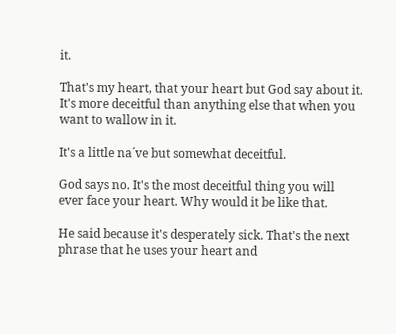it.

That's my heart, that your heart but God say about it. It's more deceitful than anything else that when you want to wallow in it.

It's a little na´ve but somewhat deceitful.

God says no. It's the most deceitful thing you will ever face your heart. Why would it be like that.

He said because it's desperately sick. That's the next phrase that he uses your heart and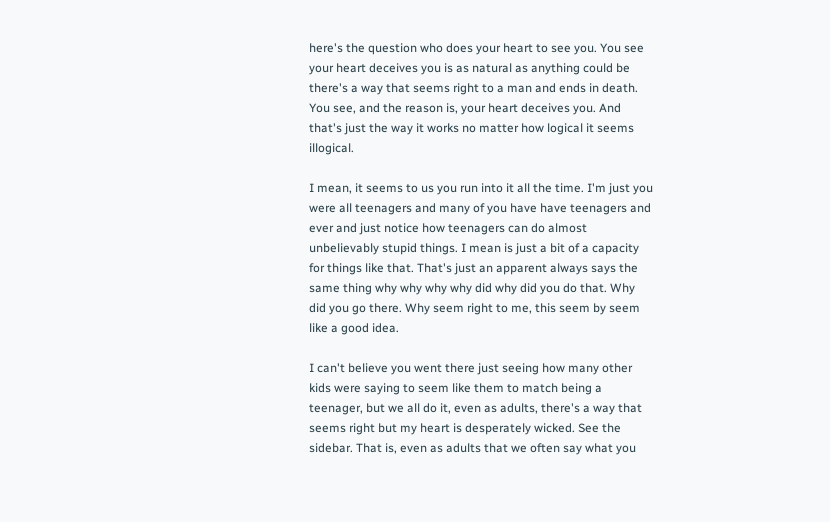here's the question who does your heart to see you. You see your heart deceives you is as natural as anything could be there's a way that seems right to a man and ends in death. You see, and the reason is, your heart deceives you. And that's just the way it works no matter how logical it seems illogical.

I mean, it seems to us you run into it all the time. I'm just you were all teenagers and many of you have have teenagers and ever and just notice how teenagers can do almost unbelievably stupid things. I mean is just a bit of a capacity for things like that. That's just an apparent always says the same thing why why why why did why did you do that. Why did you go there. Why seem right to me, this seem by seem like a good idea.

I can't believe you went there just seeing how many other kids were saying to seem like them to match being a teenager, but we all do it, even as adults, there's a way that seems right but my heart is desperately wicked. See the sidebar. That is, even as adults that we often say what you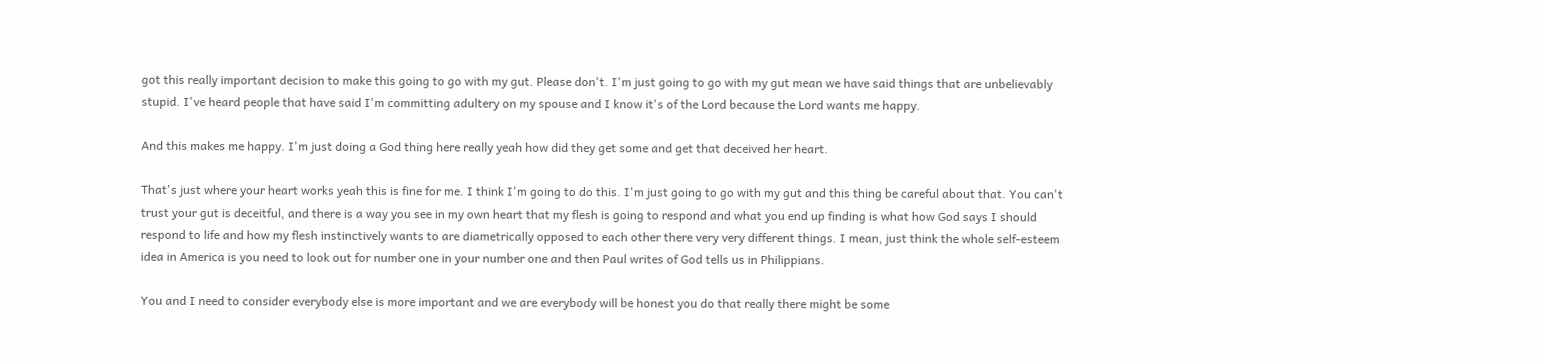got this really important decision to make this going to go with my gut. Please don't. I'm just going to go with my gut mean we have said things that are unbelievably stupid. I've heard people that have said I'm committing adultery on my spouse and I know it's of the Lord because the Lord wants me happy.

And this makes me happy. I'm just doing a God thing here really yeah how did they get some and get that deceived her heart.

That's just where your heart works yeah this is fine for me. I think I'm going to do this. I'm just going to go with my gut and this thing be careful about that. You can't trust your gut is deceitful, and there is a way you see in my own heart that my flesh is going to respond and what you end up finding is what how God says I should respond to life and how my flesh instinctively wants to are diametrically opposed to each other there very very different things. I mean, just think the whole self-esteem idea in America is you need to look out for number one in your number one and then Paul writes of God tells us in Philippians.

You and I need to consider everybody else is more important and we are everybody will be honest you do that really there might be some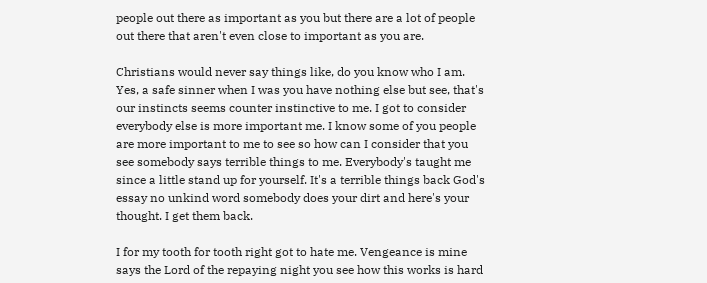people out there as important as you but there are a lot of people out there that aren't even close to important as you are.

Christians would never say things like, do you know who I am. Yes, a safe sinner when I was you have nothing else but see, that's our instincts seems counter instinctive to me. I got to consider everybody else is more important me. I know some of you people are more important to me to see so how can I consider that you see somebody says terrible things to me. Everybody's taught me since a little stand up for yourself. It's a terrible things back God's essay no unkind word somebody does your dirt and here's your thought. I get them back.

I for my tooth for tooth right got to hate me. Vengeance is mine says the Lord of the repaying night you see how this works is hard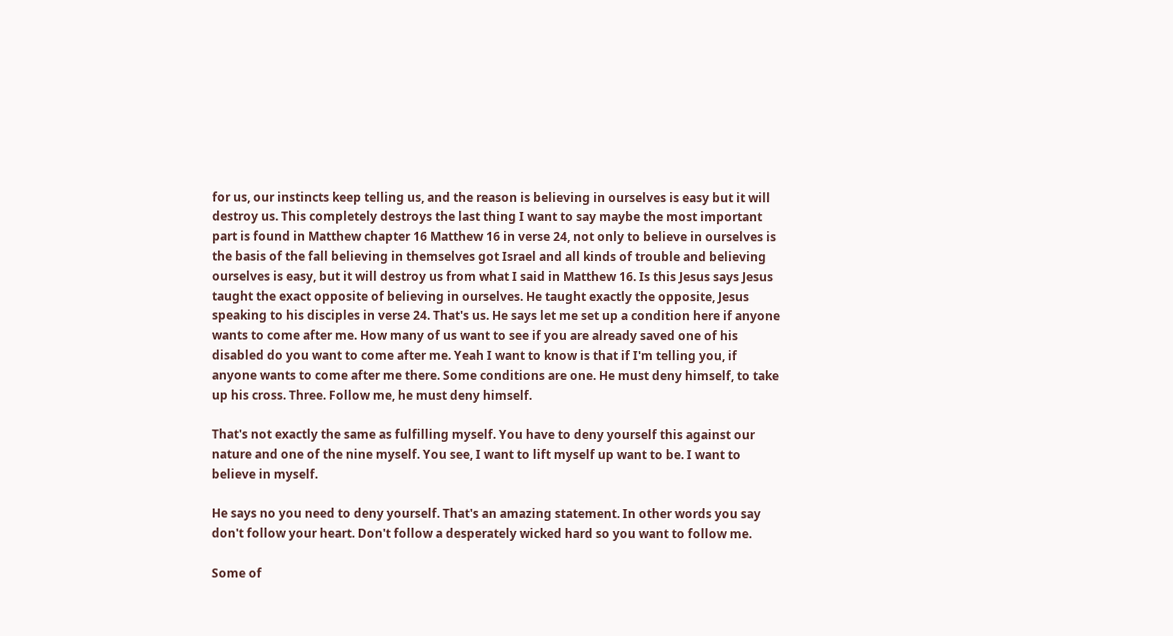for us, our instincts keep telling us, and the reason is believing in ourselves is easy but it will destroy us. This completely destroys the last thing I want to say maybe the most important part is found in Matthew chapter 16 Matthew 16 in verse 24, not only to believe in ourselves is the basis of the fall believing in themselves got Israel and all kinds of trouble and believing ourselves is easy, but it will destroy us from what I said in Matthew 16. Is this Jesus says Jesus taught the exact opposite of believing in ourselves. He taught exactly the opposite, Jesus speaking to his disciples in verse 24. That's us. He says let me set up a condition here if anyone wants to come after me. How many of us want to see if you are already saved one of his disabled do you want to come after me. Yeah I want to know is that if I'm telling you, if anyone wants to come after me there. Some conditions are one. He must deny himself, to take up his cross. Three. Follow me, he must deny himself.

That's not exactly the same as fulfilling myself. You have to deny yourself this against our nature and one of the nine myself. You see, I want to lift myself up want to be. I want to believe in myself.

He says no you need to deny yourself. That's an amazing statement. In other words you say don't follow your heart. Don't follow a desperately wicked hard so you want to follow me.

Some of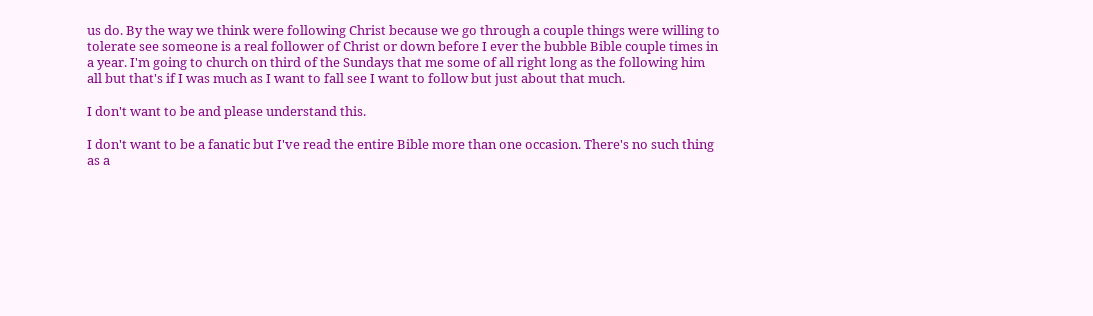us do. By the way we think were following Christ because we go through a couple things were willing to tolerate see someone is a real follower of Christ or down before I ever the bubble Bible couple times in a year. I'm going to church on third of the Sundays that me some of all right long as the following him all but that's if I was much as I want to fall see I want to follow but just about that much.

I don't want to be and please understand this.

I don't want to be a fanatic but I've read the entire Bible more than one occasion. There's no such thing as a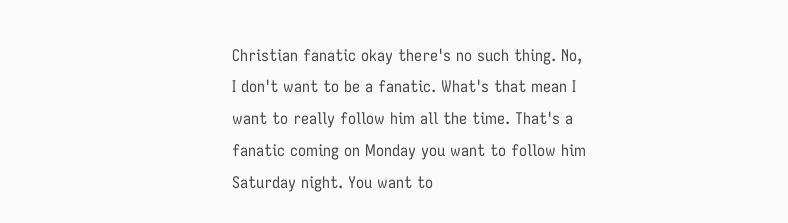Christian fanatic okay there's no such thing. No, I don't want to be a fanatic. What's that mean I want to really follow him all the time. That's a fanatic coming on Monday you want to follow him Saturday night. You want to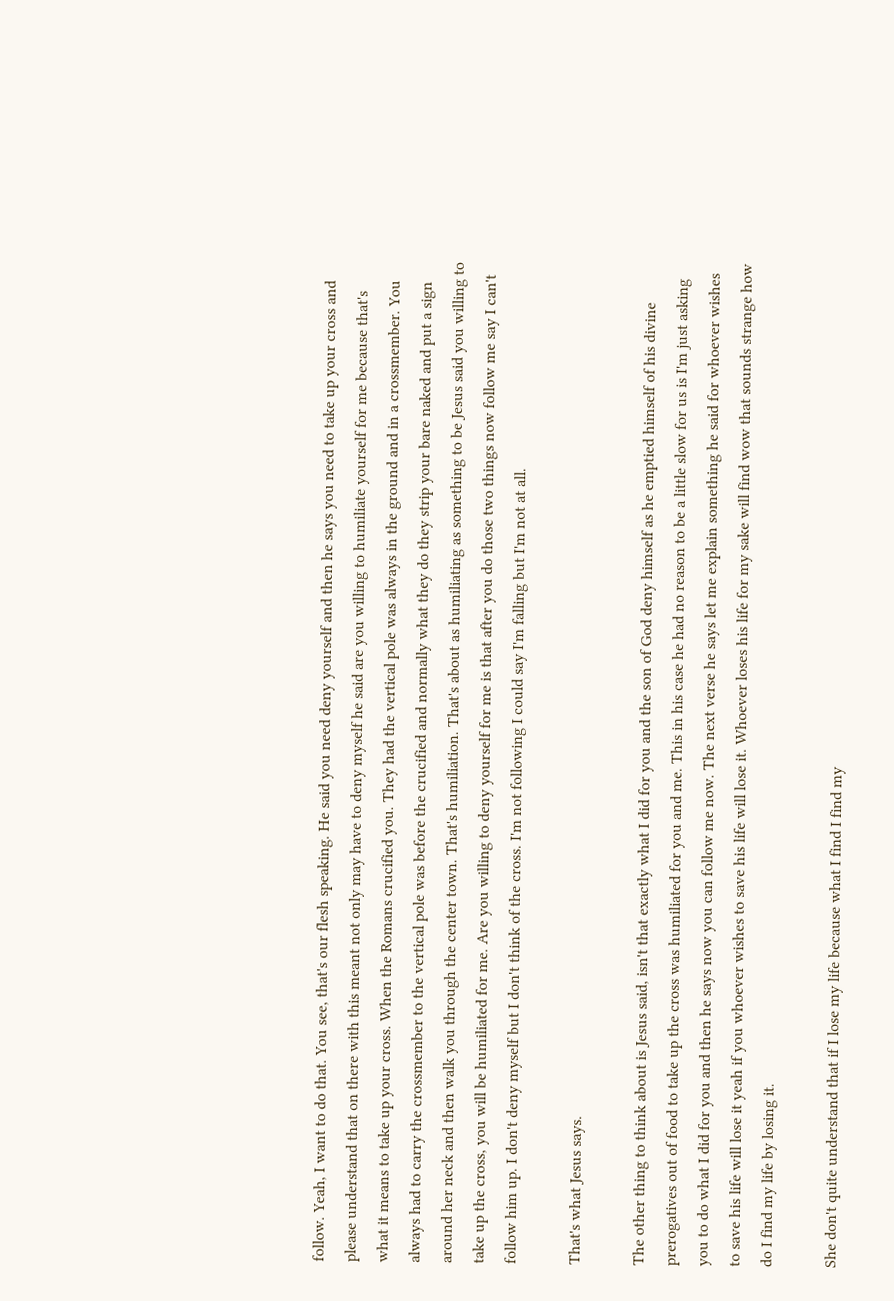follow. Yeah, I want to do that. You see, that's our flesh speaking. He said you need deny yourself and then he says you need to take up your cross and please understand that on there with this meant not only may have to deny myself he said are you willing to humiliate yourself for me because that's what it means to take up your cross. When the Romans crucified you. They had the vertical pole was always in the ground and in a crossmember. You always had to carry the crossmember to the vertical pole was before the crucified and normally what they do they strip your bare naked and put a sign around her neck and then walk you through the center town. That's humiliation. That's about as humiliating as something to be Jesus said you willing to take up the cross, you will be humiliated for me. Are you willing to deny yourself for me is that after you do those two things now follow me say I can't follow him up. I don't deny myself but I don't think of the cross. I'm not following I could say I'm falling but I'm not at all.

That's what Jesus says.

The other thing to think about is Jesus said, isn't that exactly what I did for you and the son of God deny himself as he emptied himself of his divine prerogatives out of food to take up the cross was humiliated for you and me. This in his case he had no reason to be a little slow for us is I'm just asking you to do what I did for you and then he says now you can follow me now. The next verse he says let me explain something he said for whoever wishes to save his life will lose it yeah if you whoever wishes to save his life will lose it. Whoever loses his life for my sake will find wow that sounds strange how do I find my life by losing it.

She don't quite understand that if I lose my life because what I find I find my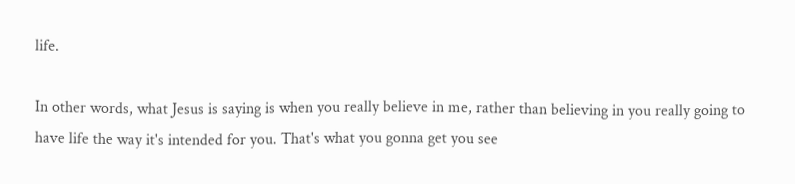life.

In other words, what Jesus is saying is when you really believe in me, rather than believing in you really going to have life the way it's intended for you. That's what you gonna get you see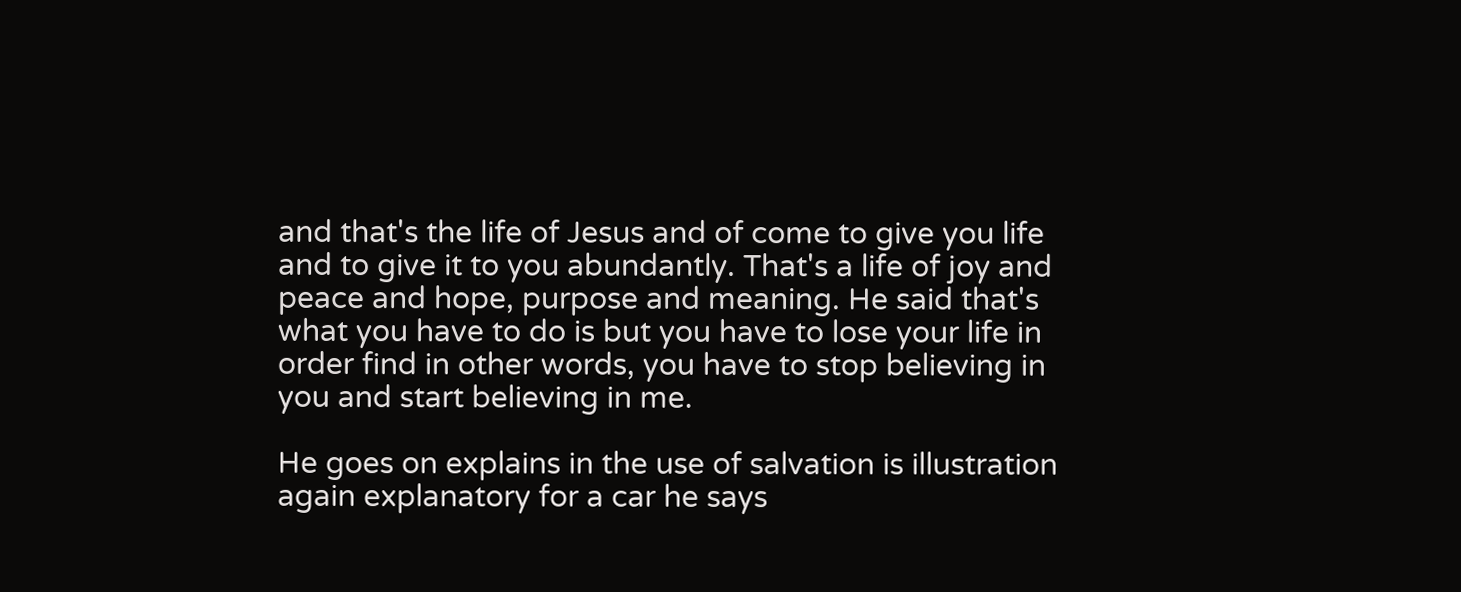and that's the life of Jesus and of come to give you life and to give it to you abundantly. That's a life of joy and peace and hope, purpose and meaning. He said that's what you have to do is but you have to lose your life in order find in other words, you have to stop believing in you and start believing in me.

He goes on explains in the use of salvation is illustration again explanatory for a car he says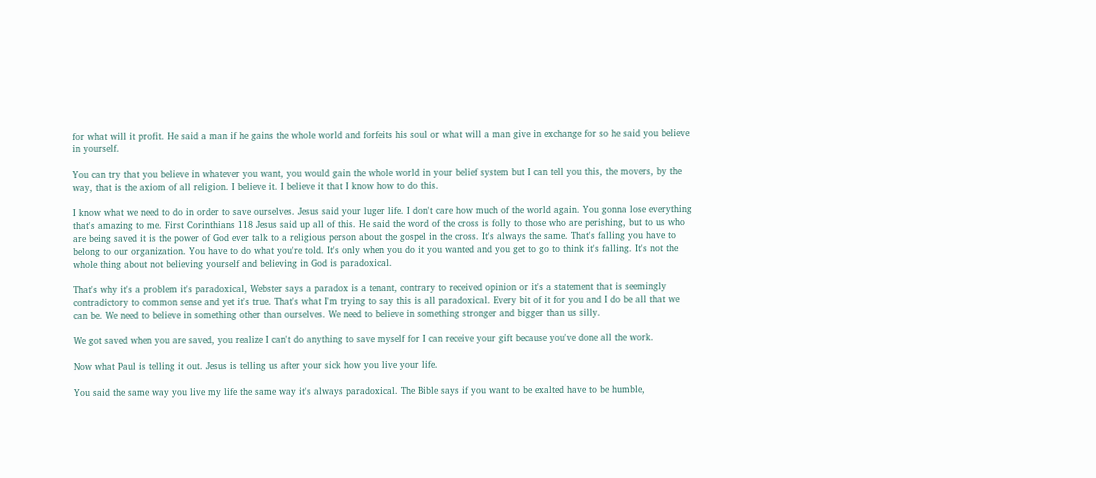for what will it profit. He said a man if he gains the whole world and forfeits his soul or what will a man give in exchange for so he said you believe in yourself.

You can try that you believe in whatever you want, you would gain the whole world in your belief system but I can tell you this, the movers, by the way, that is the axiom of all religion. I believe it. I believe it that I know how to do this.

I know what we need to do in order to save ourselves. Jesus said your luger life. I don't care how much of the world again. You gonna lose everything that's amazing to me. First Corinthians 118 Jesus said up all of this. He said the word of the cross is folly to those who are perishing, but to us who are being saved it is the power of God ever talk to a religious person about the gospel in the cross. It's always the same. That's falling you have to belong to our organization. You have to do what you're told. It's only when you do it you wanted and you get to go to think it's falling. It's not the whole thing about not believing yourself and believing in God is paradoxical.

That's why it's a problem it's paradoxical, Webster says a paradox is a tenant, contrary to received opinion or it's a statement that is seemingly contradictory to common sense and yet it's true. That's what I'm trying to say this is all paradoxical. Every bit of it for you and I do be all that we can be. We need to believe in something other than ourselves. We need to believe in something stronger and bigger than us silly.

We got saved when you are saved, you realize I can't do anything to save myself for I can receive your gift because you've done all the work.

Now what Paul is telling it out. Jesus is telling us after your sick how you live your life.

You said the same way you live my life the same way it's always paradoxical. The Bible says if you want to be exalted have to be humble,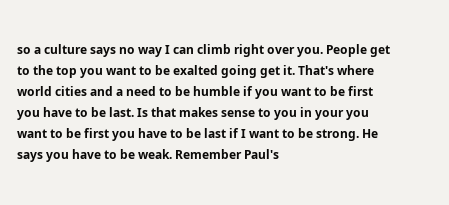so a culture says no way I can climb right over you. People get to the top you want to be exalted going get it. That's where world cities and a need to be humble if you want to be first you have to be last. Is that makes sense to you in your you want to be first you have to be last if I want to be strong. He says you have to be weak. Remember Paul's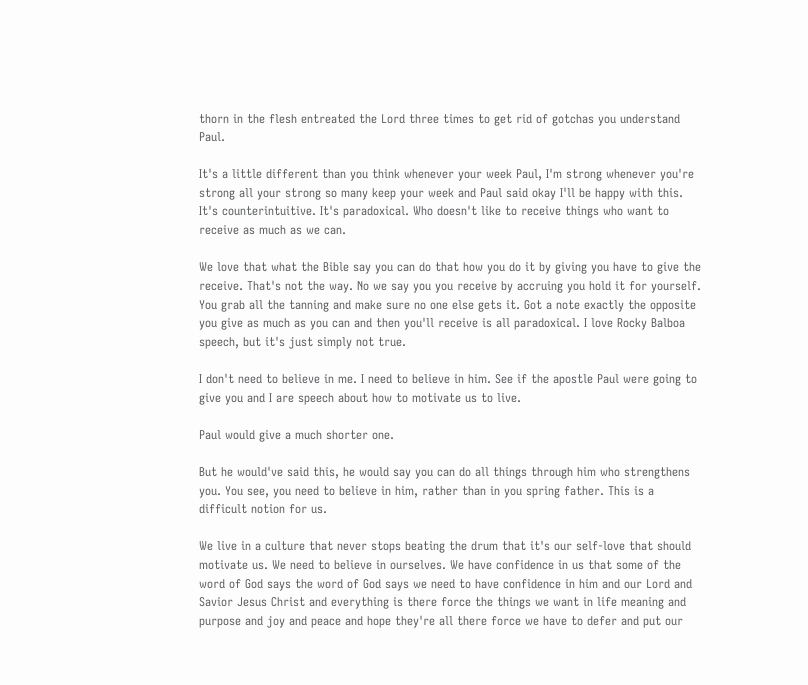thorn in the flesh entreated the Lord three times to get rid of gotchas you understand Paul.

It's a little different than you think whenever your week Paul, I'm strong whenever you're strong all your strong so many keep your week and Paul said okay I'll be happy with this. It's counterintuitive. It's paradoxical. Who doesn't like to receive things who want to receive as much as we can.

We love that what the Bible say you can do that how you do it by giving you have to give the receive. That's not the way. No we say you you receive by accruing you hold it for yourself. You grab all the tanning and make sure no one else gets it. Got a note exactly the opposite you give as much as you can and then you'll receive is all paradoxical. I love Rocky Balboa speech, but it's just simply not true.

I don't need to believe in me. I need to believe in him. See if the apostle Paul were going to give you and I are speech about how to motivate us to live.

Paul would give a much shorter one.

But he would've said this, he would say you can do all things through him who strengthens you. You see, you need to believe in him, rather than in you spring father. This is a difficult notion for us.

We live in a culture that never stops beating the drum that it's our self-love that should motivate us. We need to believe in ourselves. We have confidence in us that some of the word of God says the word of God says we need to have confidence in him and our Lord and Savior Jesus Christ and everything is there force the things we want in life meaning and purpose and joy and peace and hope they're all there force we have to defer and put our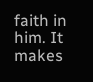faith in him. It makes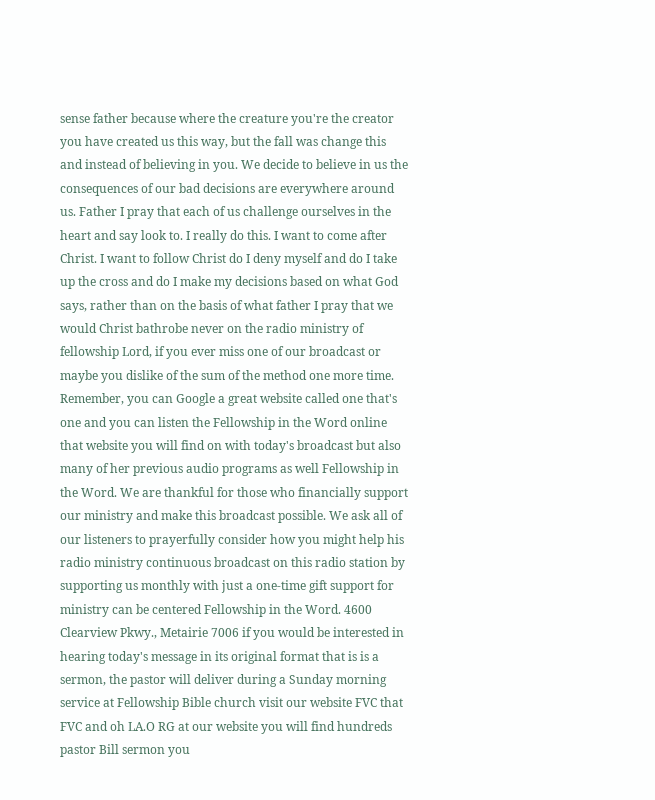sense father because where the creature you're the creator you have created us this way, but the fall was change this and instead of believing in you. We decide to believe in us the consequences of our bad decisions are everywhere around us. Father I pray that each of us challenge ourselves in the heart and say look to. I really do this. I want to come after Christ. I want to follow Christ do I deny myself and do I take up the cross and do I make my decisions based on what God says, rather than on the basis of what father I pray that we would Christ bathrobe never on the radio ministry of fellowship Lord, if you ever miss one of our broadcast or maybe you dislike of the sum of the method one more time. Remember, you can Google a great website called one that's one and you can listen the Fellowship in the Word online that website you will find on with today's broadcast but also many of her previous audio programs as well Fellowship in the Word. We are thankful for those who financially support our ministry and make this broadcast possible. We ask all of our listeners to prayerfully consider how you might help his radio ministry continuous broadcast on this radio station by supporting us monthly with just a one-time gift support for ministry can be centered Fellowship in the Word. 4600 Clearview Pkwy., Metairie 7006 if you would be interested in hearing today's message in its original format that is is a sermon, the pastor will deliver during a Sunday morning service at Fellowship Bible church visit our website FVC that FVC and oh LA.O RG at our website you will find hundreds pastor Bill sermon you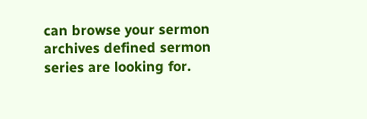can browse your sermon archives defined sermon series are looking for.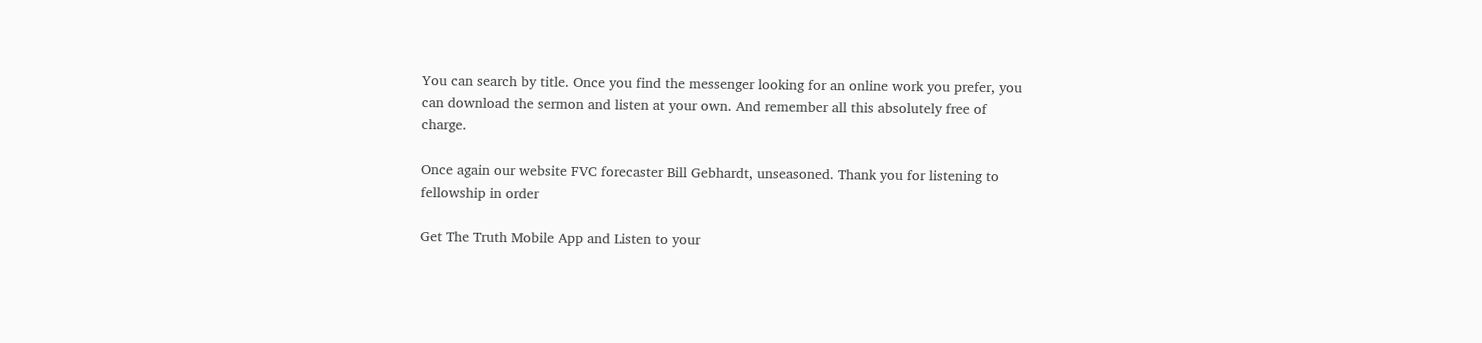You can search by title. Once you find the messenger looking for an online work you prefer, you can download the sermon and listen at your own. And remember all this absolutely free of charge.

Once again our website FVC forecaster Bill Gebhardt, unseasoned. Thank you for listening to fellowship in order

Get The Truth Mobile App and Listen to your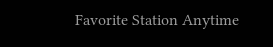Favorite Station Anytime